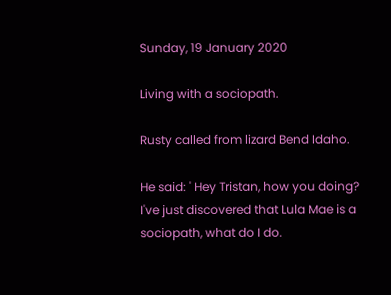Sunday, 19 January 2020

Living with a sociopath.

Rusty called from lizard Bend Idaho.

He said: ' Hey Tristan, how you doing? I've just discovered that Lula Mae is a sociopath, what do I do.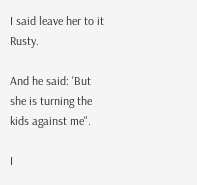I said leave her to it Rusty.

And he said: 'But she is turning the kids against me".

I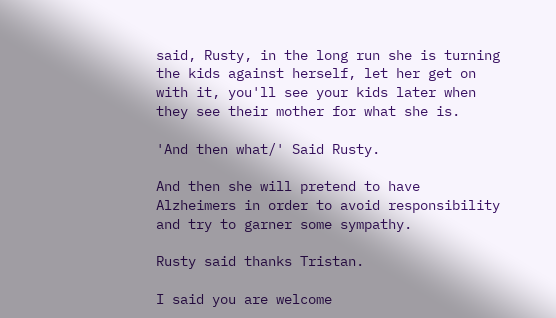said, Rusty, in the long run she is turning the kids against herself, let her get on with it, you'll see your kids later when they see their mother for what she is.

'And then what/' Said Rusty.

And then she will pretend to have Alzheimers in order to avoid responsibility and try to garner some sympathy.

Rusty said thanks Tristan.

I said you are welcome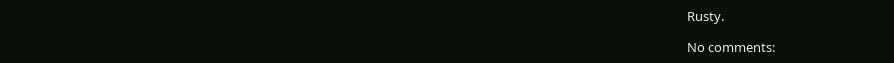Rusty.

No comments: